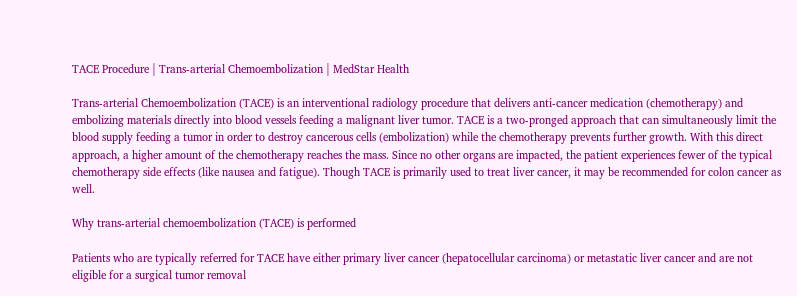TACE Procedure | Trans-arterial Chemoembolization | MedStar Health

Trans-arterial Chemoembolization (TACE) is an interventional radiology procedure that delivers anti-cancer medication (chemotherapy) and embolizing materials directly into blood vessels feeding a malignant liver tumor. TACE is a two-pronged approach that can simultaneously limit the blood supply feeding a tumor in order to destroy cancerous cells (embolization) while the chemotherapy prevents further growth. With this direct approach, a higher amount of the chemotherapy reaches the mass. Since no other organs are impacted, the patient experiences fewer of the typical chemotherapy side effects (like nausea and fatigue). Though TACE is primarily used to treat liver cancer, it may be recommended for colon cancer as well.

Why trans-arterial chemoembolization (TACE) is performed

Patients who are typically referred for TACE have either primary liver cancer (hepatocellular carcinoma) or metastatic liver cancer and are not eligible for a surgical tumor removal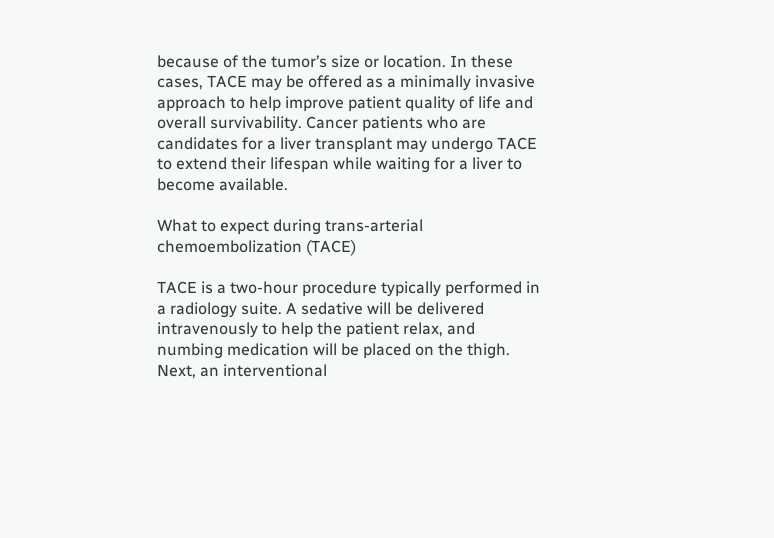because of the tumor’s size or location. In these cases, TACE may be offered as a minimally invasive approach to help improve patient quality of life and overall survivability. Cancer patients who are candidates for a liver transplant may undergo TACE to extend their lifespan while waiting for a liver to become available.

What to expect during trans-arterial chemoembolization (TACE)

TACE is a two-hour procedure typically performed in a radiology suite. A sedative will be delivered intravenously to help the patient relax, and numbing medication will be placed on the thigh. Next, an interventional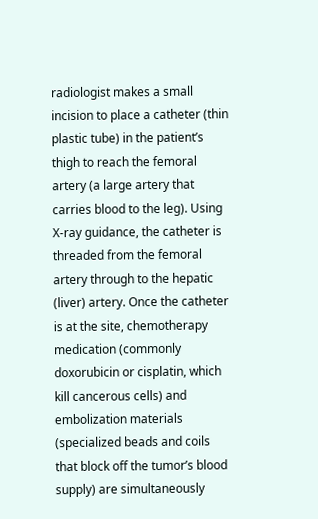radiologist makes a small incision to place a catheter (thin plastic tube) in the patient’s thigh to reach the femoral artery (a large artery that carries blood to the leg). Using X-ray guidance, the catheter is threaded from the femoral artery through to the hepatic (liver) artery. Once the catheter is at the site, chemotherapy medication (commonly doxorubicin or cisplatin, which kill cancerous cells) and embolization materials (specialized beads and coils that block off the tumor’s blood supply) are simultaneously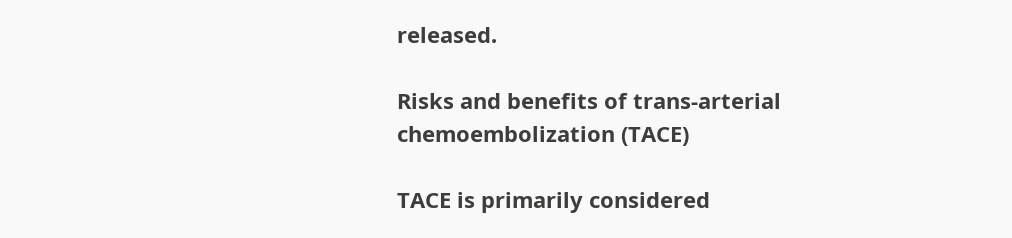released.

Risks and benefits of trans-arterial chemoembolization (TACE)

TACE is primarily considered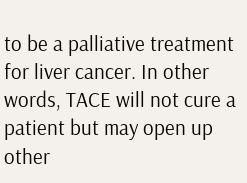to be a palliative treatment for liver cancer. In other words, TACE will not cure a patient but may open up other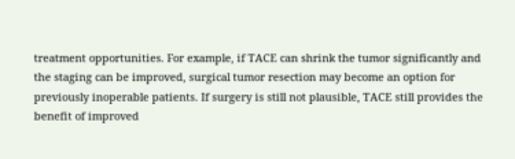treatment opportunities. For example, if TACE can shrink the tumor significantly and the staging can be improved, surgical tumor resection may become an option for previously inoperable patients. If surgery is still not plausible, TACE still provides the benefit of improved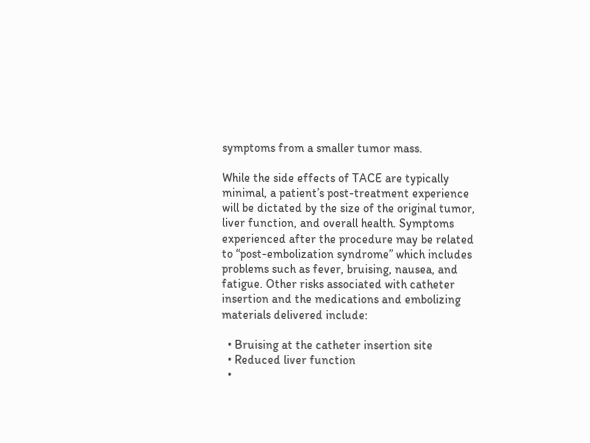symptoms from a smaller tumor mass.

While the side effects of TACE are typically minimal, a patient’s post-treatment experience will be dictated by the size of the original tumor, liver function, and overall health. Symptoms experienced after the procedure may be related to “post-embolization syndrome” which includes problems such as fever, bruising, nausea, and fatigue. Other risks associated with catheter insertion and the medications and embolizing materials delivered include:

  • Bruising at the catheter insertion site
  • Reduced liver function
  •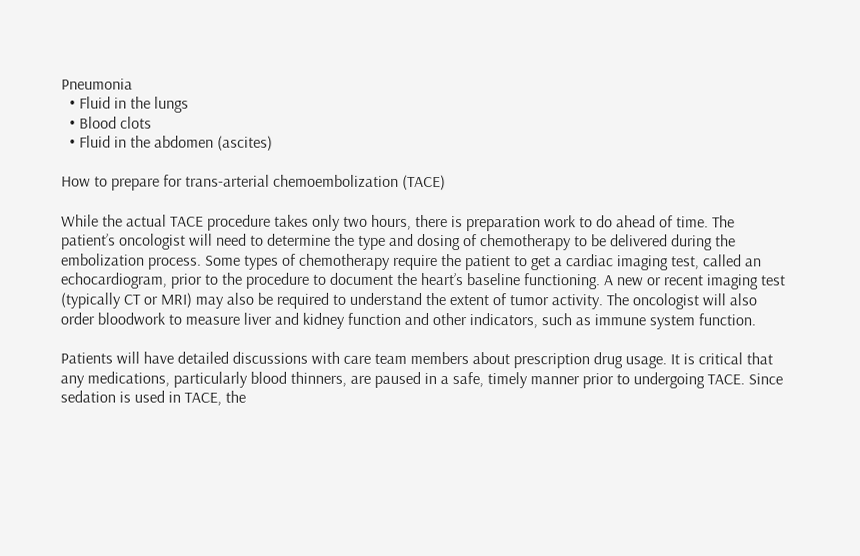Pneumonia
  • Fluid in the lungs
  • Blood clots
  • Fluid in the abdomen (ascites)

How to prepare for trans-arterial chemoembolization (TACE)

While the actual TACE procedure takes only two hours, there is preparation work to do ahead of time. The patient’s oncologist will need to determine the type and dosing of chemotherapy to be delivered during the embolization process. Some types of chemotherapy require the patient to get a cardiac imaging test, called an echocardiogram, prior to the procedure to document the heart’s baseline functioning. A new or recent imaging test (typically CT or MRI) may also be required to understand the extent of tumor activity. The oncologist will also order bloodwork to measure liver and kidney function and other indicators, such as immune system function.

Patients will have detailed discussions with care team members about prescription drug usage. It is critical that any medications, particularly blood thinners, are paused in a safe, timely manner prior to undergoing TACE. Since sedation is used in TACE, the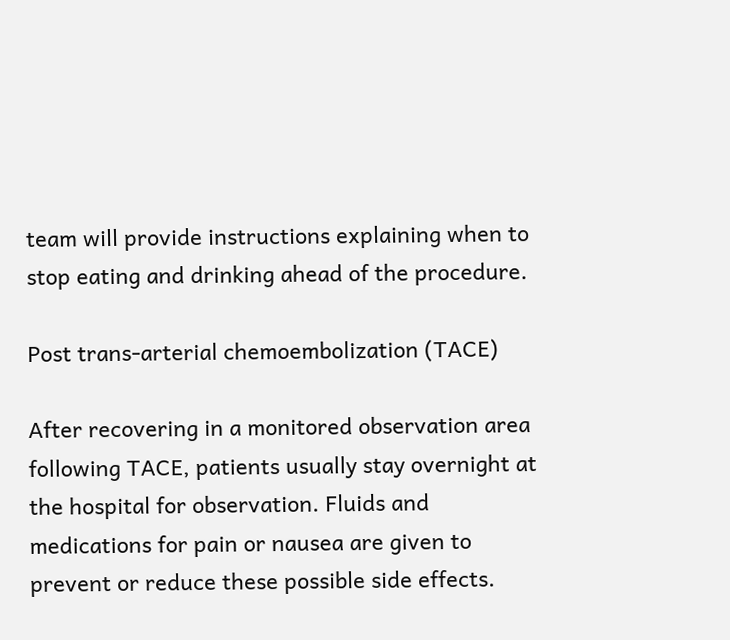team will provide instructions explaining when to stop eating and drinking ahead of the procedure.

Post trans-arterial chemoembolization (TACE)

After recovering in a monitored observation area following TACE, patients usually stay overnight at the hospital for observation. Fluids and medications for pain or nausea are given to prevent or reduce these possible side effects.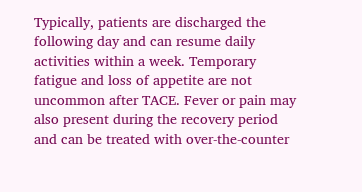Typically, patients are discharged the following day and can resume daily activities within a week. Temporary fatigue and loss of appetite are not uncommon after TACE. Fever or pain may also present during the recovery period and can be treated with over-the-counter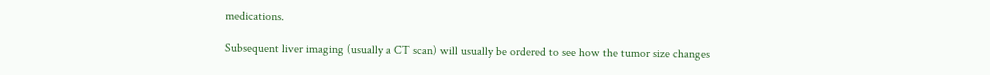medications.

Subsequent liver imaging (usually a CT scan) will usually be ordered to see how the tumor size changes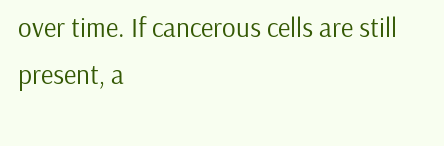over time. If cancerous cells are still present, a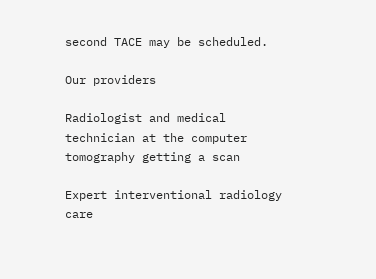second TACE may be scheduled.

Our providers

Radiologist and medical technician at the computer tomography getting a scan

Expert interventional radiology care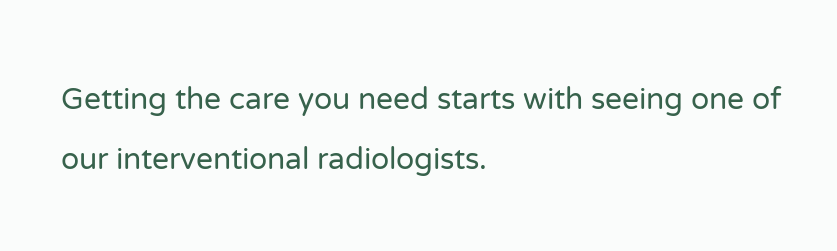Getting the care you need starts with seeing one of our interventional radiologists.